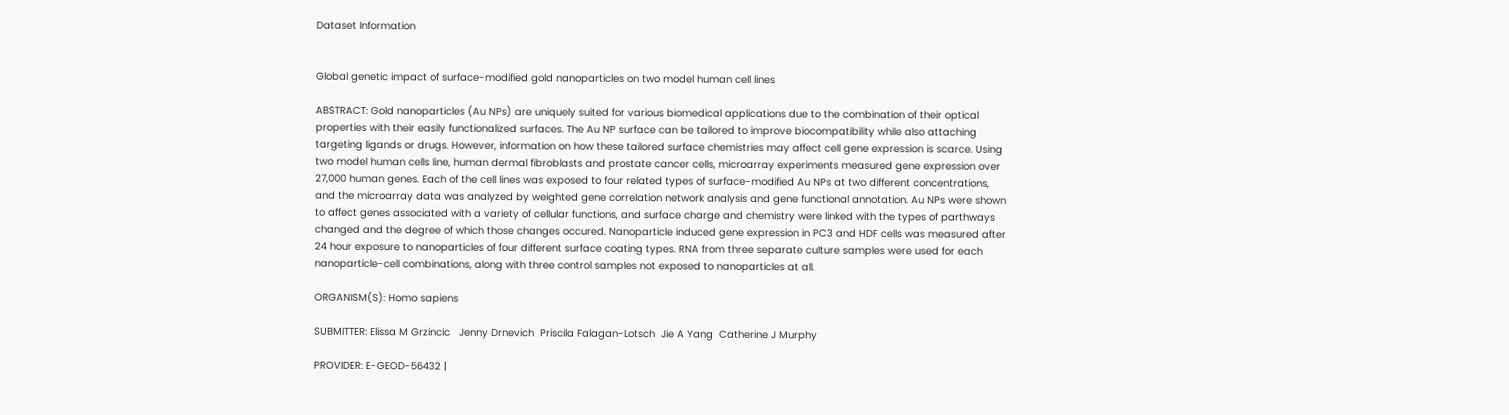Dataset Information


Global genetic impact of surface-modified gold nanoparticles on two model human cell lines

ABSTRACT: Gold nanoparticles (Au NPs) are uniquely suited for various biomedical applications due to the combination of their optical properties with their easily functionalized surfaces. The Au NP surface can be tailored to improve biocompatibility while also attaching targeting ligands or drugs. However, information on how these tailored surface chemistries may affect cell gene expression is scarce. Using two model human cells line, human dermal fibroblasts and prostate cancer cells, microarray experiments measured gene expression over 27,000 human genes. Each of the cell lines was exposed to four related types of surface-modified Au NPs at two different concentrations, and the microarray data was analyzed by weighted gene correlation network analysis and gene functional annotation. Au NPs were shown to affect genes associated with a variety of cellular functions, and surface charge and chemistry were linked with the types of parthways changed and the degree of which those changes occured. Nanoparticle induced gene expression in PC3 and HDF cells was measured after 24 hour exposure to nanoparticles of four different surface coating types. RNA from three separate culture samples were used for each nanoparticle-cell combinations, along with three control samples not exposed to nanoparticles at all.

ORGANISM(S): Homo sapiens

SUBMITTER: Elissa M Grzincic   Jenny Drnevich  Priscila Falagan-Lotsch  Jie A Yang  Catherine J Murphy

PROVIDER: E-GEOD-56432 |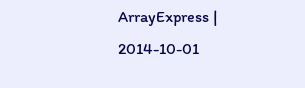ArrayExpress | 2014-10-01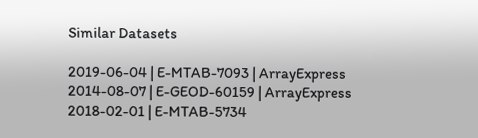Similar Datasets

2019-06-04 | E-MTAB-7093 | ArrayExpress
2014-08-07 | E-GEOD-60159 | ArrayExpress
2018-02-01 | E-MTAB-5734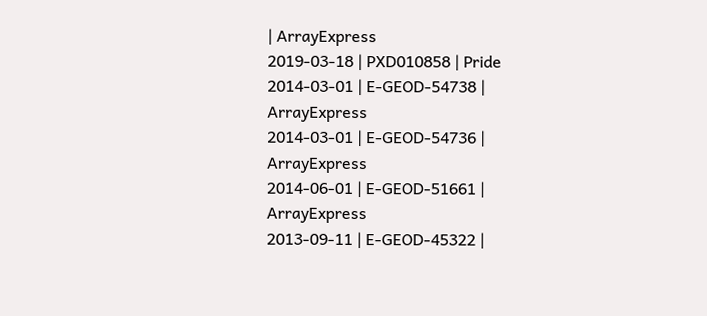| ArrayExpress
2019-03-18 | PXD010858 | Pride
2014-03-01 | E-GEOD-54738 | ArrayExpress
2014-03-01 | E-GEOD-54736 | ArrayExpress
2014-06-01 | E-GEOD-51661 | ArrayExpress
2013-09-11 | E-GEOD-45322 |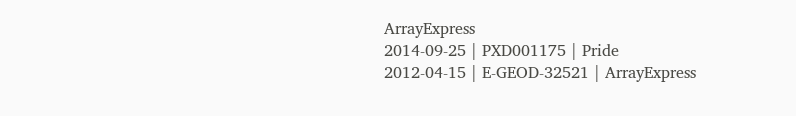ArrayExpress
2014-09-25 | PXD001175 | Pride
2012-04-15 | E-GEOD-32521 | ArrayExpress